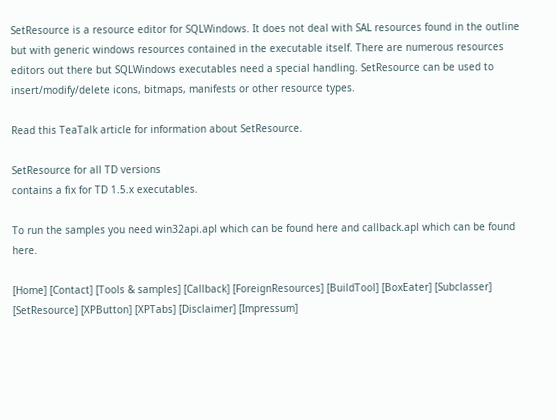SetResource is a resource editor for SQLWindows. It does not deal with SAL resources found in the outline but with generic windows resources contained in the executable itself. There are numerous resources editors out there but SQLWindows executables need a special handling. SetResource can be used to insert/modify/delete icons, bitmaps, manifests or other resource types.

Read this TeaTalk article for information about SetResource.

SetResource for all TD versions
contains a fix for TD 1.5.x executables.

To run the samples you need win32api.apl which can be found here and callback.apl which can be found here.

[Home] [Contact] [Tools & samples] [Callback] [ForeignResources] [BuildTool] [BoxEater] [Subclasser] [SetResource] [XPButton] [XPTabs] [Disclaimer] [Impressum]